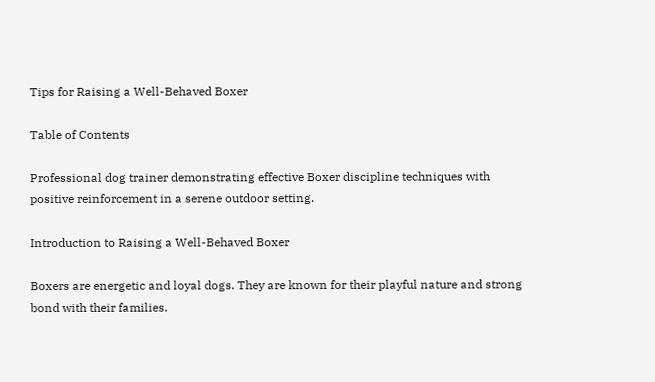Tips for Raising a Well-Behaved Boxer

Table of Contents

Professional dog trainer demonstrating effective Boxer discipline techniques with positive reinforcement in a serene outdoor setting.

Introduction to Raising a Well-Behaved Boxer

Boxers are energetic and loyal dogs. They are known for their playful nature and strong bond with their families.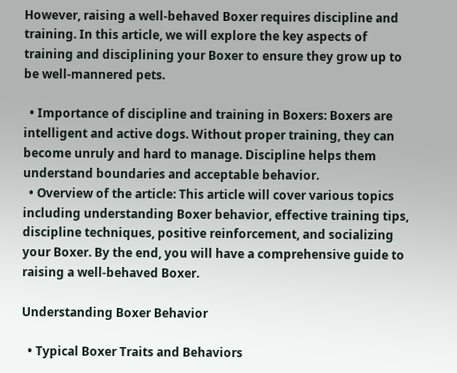However, raising a well-behaved Boxer requires discipline and training. In this article, we will explore the key aspects of training and disciplining your Boxer to ensure they grow up to be well-mannered pets.

  • Importance of discipline and training in Boxers: Boxers are intelligent and active dogs. Without proper training, they can become unruly and hard to manage. Discipline helps them understand boundaries and acceptable behavior.
  • Overview of the article: This article will cover various topics including understanding Boxer behavior, effective training tips, discipline techniques, positive reinforcement, and socializing your Boxer. By the end, you will have a comprehensive guide to raising a well-behaved Boxer.

Understanding Boxer Behavior

  • Typical Boxer Traits and Behaviors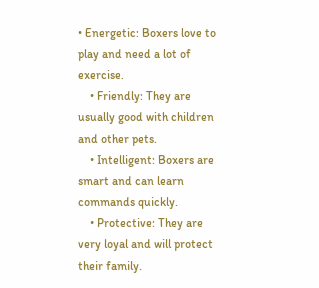• Energetic: Boxers love to play and need a lot of exercise.
    • Friendly: They are usually good with children and other pets.
    • Intelligent: Boxers are smart and can learn commands quickly.
    • Protective: They are very loyal and will protect their family.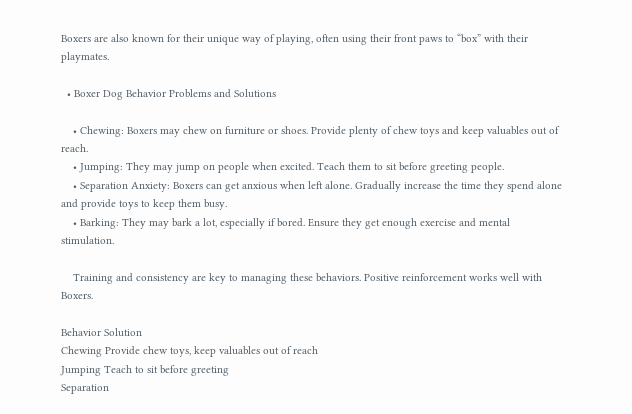Boxers are also known for their unique way of playing, often using their front paws to “box” with their playmates.

  • Boxer Dog Behavior Problems and Solutions

    • Chewing: Boxers may chew on furniture or shoes. Provide plenty of chew toys and keep valuables out of reach.
    • Jumping: They may jump on people when excited. Teach them to sit before greeting people.
    • Separation Anxiety: Boxers can get anxious when left alone. Gradually increase the time they spend alone and provide toys to keep them busy.
    • Barking: They may bark a lot, especially if bored. Ensure they get enough exercise and mental stimulation.

    Training and consistency are key to managing these behaviors. Positive reinforcement works well with Boxers.

Behavior Solution
Chewing Provide chew toys, keep valuables out of reach
Jumping Teach to sit before greeting
Separation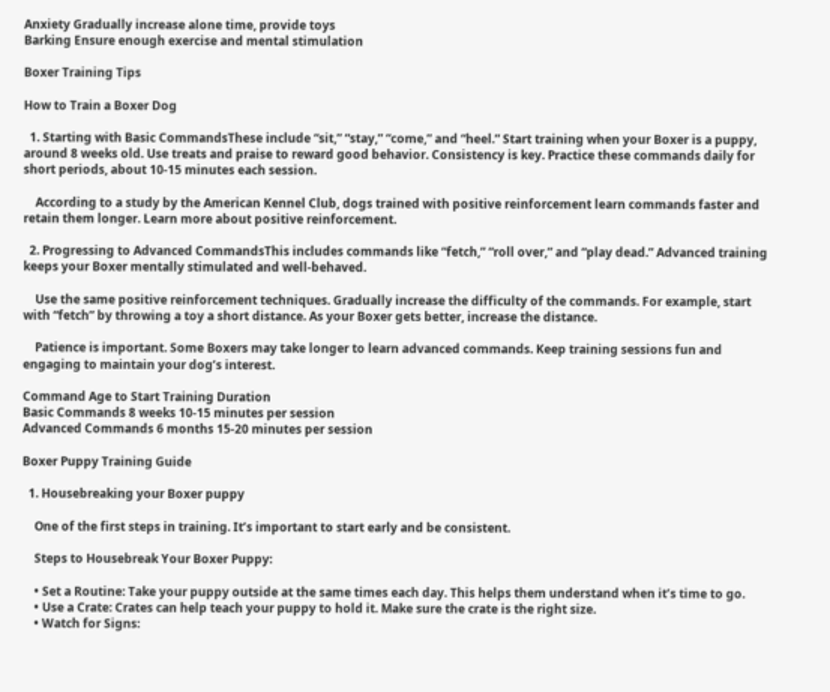Anxiety Gradually increase alone time, provide toys
Barking Ensure enough exercise and mental stimulation

Boxer Training Tips

How to Train a Boxer Dog

  1. Starting with Basic CommandsThese include “sit,” “stay,” “come,” and “heel.” Start training when your Boxer is a puppy, around 8 weeks old. Use treats and praise to reward good behavior. Consistency is key. Practice these commands daily for short periods, about 10-15 minutes each session.

    According to a study by the American Kennel Club, dogs trained with positive reinforcement learn commands faster and retain them longer. Learn more about positive reinforcement.

  2. Progressing to Advanced CommandsThis includes commands like “fetch,” “roll over,” and “play dead.” Advanced training keeps your Boxer mentally stimulated and well-behaved.

    Use the same positive reinforcement techniques. Gradually increase the difficulty of the commands. For example, start with “fetch” by throwing a toy a short distance. As your Boxer gets better, increase the distance.

    Patience is important. Some Boxers may take longer to learn advanced commands. Keep training sessions fun and engaging to maintain your dog’s interest.

Command Age to Start Training Duration
Basic Commands 8 weeks 10-15 minutes per session
Advanced Commands 6 months 15-20 minutes per session

Boxer Puppy Training Guide

  1. Housebreaking your Boxer puppy

    One of the first steps in training. It’s important to start early and be consistent.

    Steps to Housebreak Your Boxer Puppy:

    • Set a Routine: Take your puppy outside at the same times each day. This helps them understand when it’s time to go.
    • Use a Crate: Crates can help teach your puppy to hold it. Make sure the crate is the right size.
    • Watch for Signs: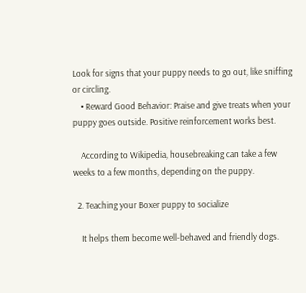Look for signs that your puppy needs to go out, like sniffing or circling.
    • Reward Good Behavior: Praise and give treats when your puppy goes outside. Positive reinforcement works best.

    According to Wikipedia, housebreaking can take a few weeks to a few months, depending on the puppy.

  2. Teaching your Boxer puppy to socialize

    It helps them become well-behaved and friendly dogs.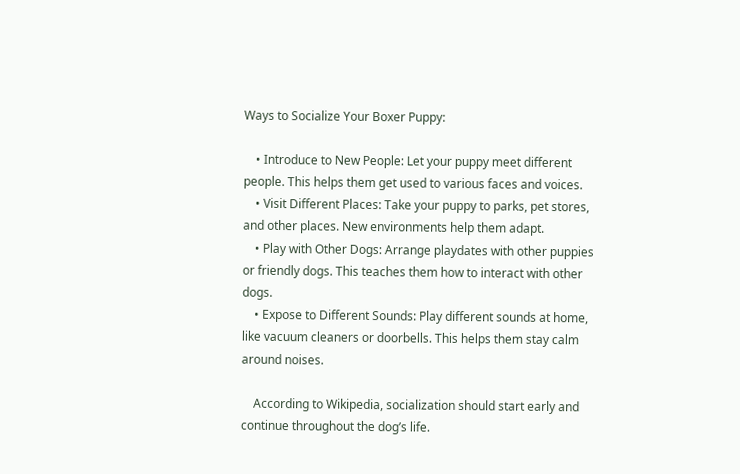Ways to Socialize Your Boxer Puppy:

    • Introduce to New People: Let your puppy meet different people. This helps them get used to various faces and voices.
    • Visit Different Places: Take your puppy to parks, pet stores, and other places. New environments help them adapt.
    • Play with Other Dogs: Arrange playdates with other puppies or friendly dogs. This teaches them how to interact with other dogs.
    • Expose to Different Sounds: Play different sounds at home, like vacuum cleaners or doorbells. This helps them stay calm around noises.

    According to Wikipedia, socialization should start early and continue throughout the dog’s life.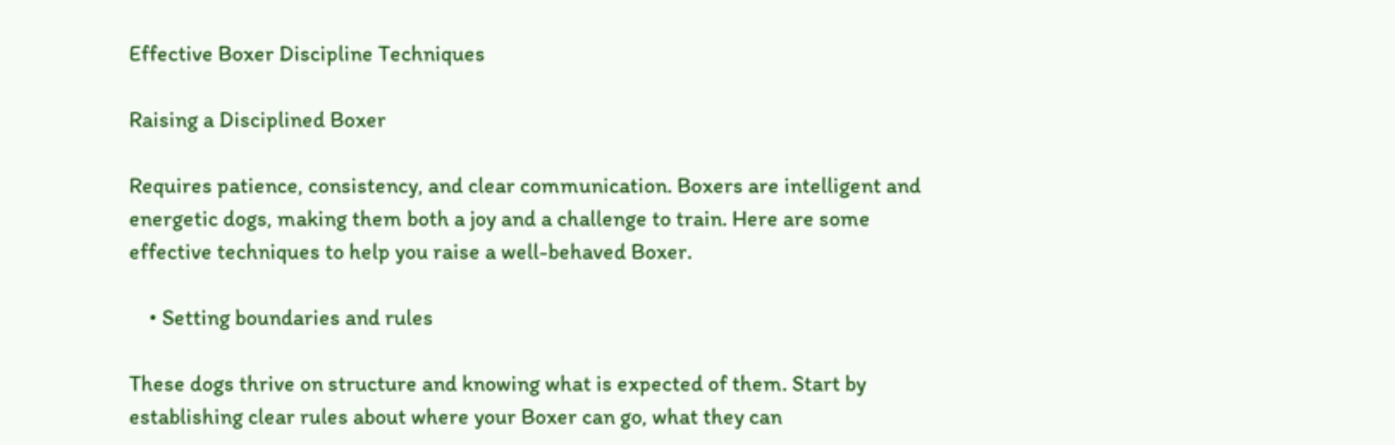Effective Boxer Discipline Techniques

Raising a Disciplined Boxer

Requires patience, consistency, and clear communication. Boxers are intelligent and energetic dogs, making them both a joy and a challenge to train. Here are some effective techniques to help you raise a well-behaved Boxer.

    • Setting boundaries and rules

These dogs thrive on structure and knowing what is expected of them. Start by establishing clear rules about where your Boxer can go, what they can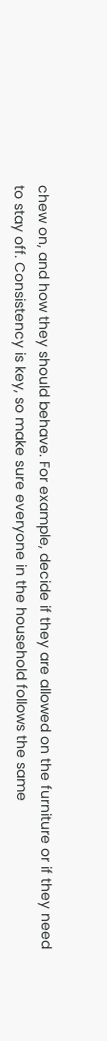chew on, and how they should behave. For example, decide if they are allowed on the furniture or if they need to stay off. Consistency is key, so make sure everyone in the household follows the same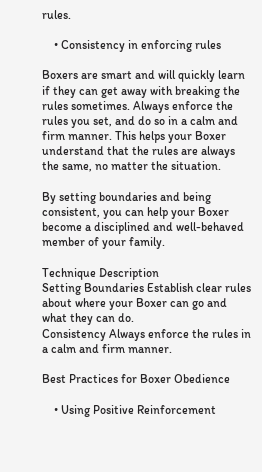rules.

    • Consistency in enforcing rules

Boxers are smart and will quickly learn if they can get away with breaking the rules sometimes. Always enforce the rules you set, and do so in a calm and firm manner. This helps your Boxer understand that the rules are always the same, no matter the situation.

By setting boundaries and being consistent, you can help your Boxer become a disciplined and well-behaved member of your family.

Technique Description
Setting Boundaries Establish clear rules about where your Boxer can go and what they can do.
Consistency Always enforce the rules in a calm and firm manner.

Best Practices for Boxer Obedience

    • Using Positive Reinforcement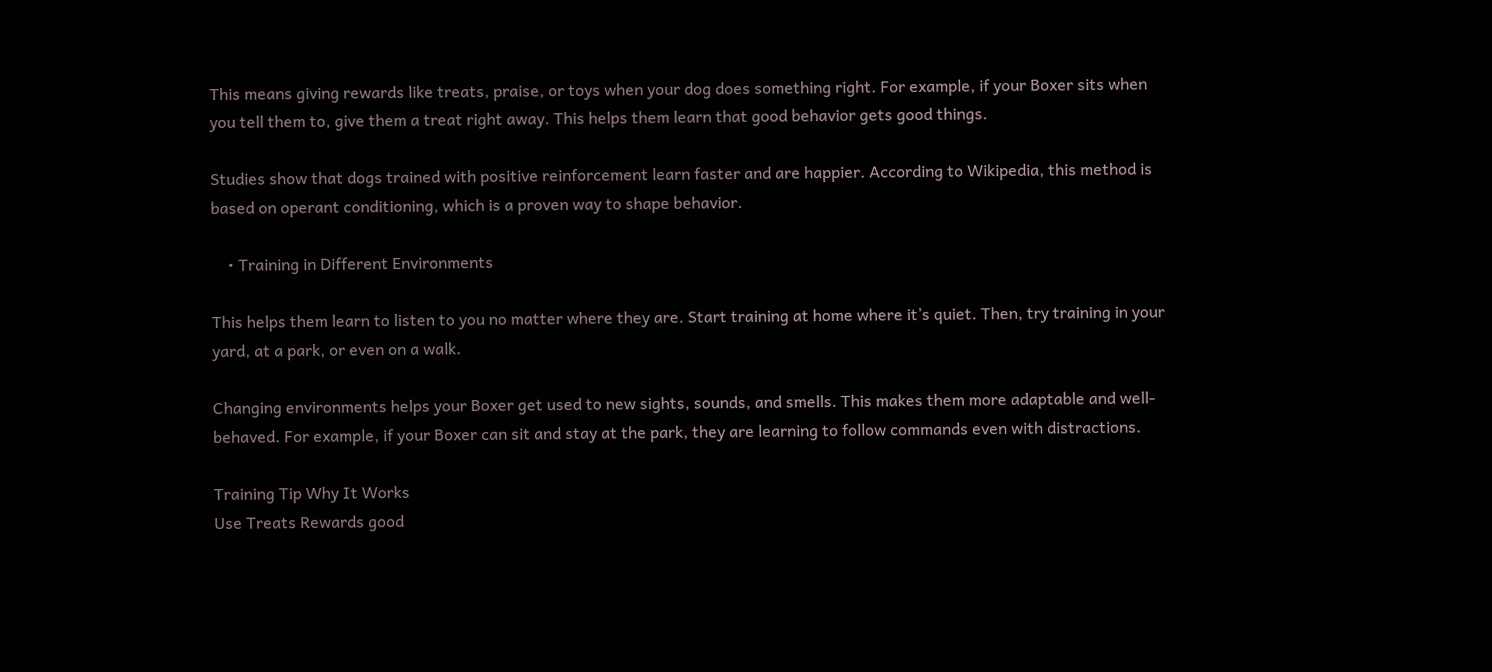This means giving rewards like treats, praise, or toys when your dog does something right. For example, if your Boxer sits when you tell them to, give them a treat right away. This helps them learn that good behavior gets good things.

Studies show that dogs trained with positive reinforcement learn faster and are happier. According to Wikipedia, this method is based on operant conditioning, which is a proven way to shape behavior.

    • Training in Different Environments

This helps them learn to listen to you no matter where they are. Start training at home where it’s quiet. Then, try training in your yard, at a park, or even on a walk.

Changing environments helps your Boxer get used to new sights, sounds, and smells. This makes them more adaptable and well-behaved. For example, if your Boxer can sit and stay at the park, they are learning to follow commands even with distractions.

Training Tip Why It Works
Use Treats Rewards good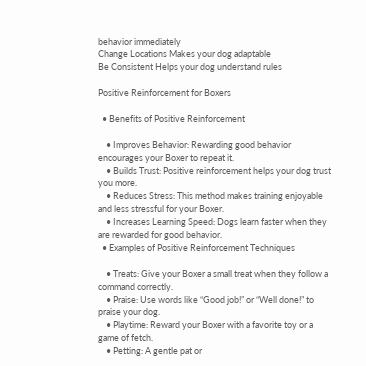behavior immediately
Change Locations Makes your dog adaptable
Be Consistent Helps your dog understand rules

Positive Reinforcement for Boxers

  • Benefits of Positive Reinforcement

    • Improves Behavior: Rewarding good behavior encourages your Boxer to repeat it.
    • Builds Trust: Positive reinforcement helps your dog trust you more.
    • Reduces Stress: This method makes training enjoyable and less stressful for your Boxer.
    • Increases Learning Speed: Dogs learn faster when they are rewarded for good behavior.
  • Examples of Positive Reinforcement Techniques

    • Treats: Give your Boxer a small treat when they follow a command correctly.
    • Praise: Use words like “Good job!” or “Well done!” to praise your dog.
    • Playtime: Reward your Boxer with a favorite toy or a game of fetch.
    • Petting: A gentle pat or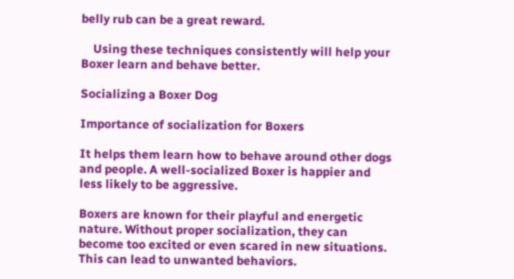belly rub can be a great reward.

    Using these techniques consistently will help your Boxer learn and behave better.

Socializing a Boxer Dog

Importance of socialization for Boxers

It helps them learn how to behave around other dogs and people. A well-socialized Boxer is happier and less likely to be aggressive.

Boxers are known for their playful and energetic nature. Without proper socialization, they can become too excited or even scared in new situations. This can lead to unwanted behaviors.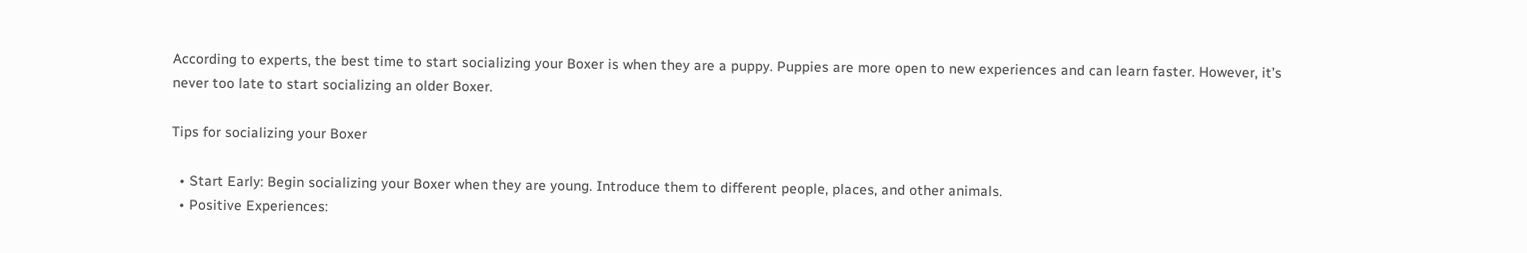According to experts, the best time to start socializing your Boxer is when they are a puppy. Puppies are more open to new experiences and can learn faster. However, it’s never too late to start socializing an older Boxer.

Tips for socializing your Boxer

  • Start Early: Begin socializing your Boxer when they are young. Introduce them to different people, places, and other animals.
  • Positive Experiences: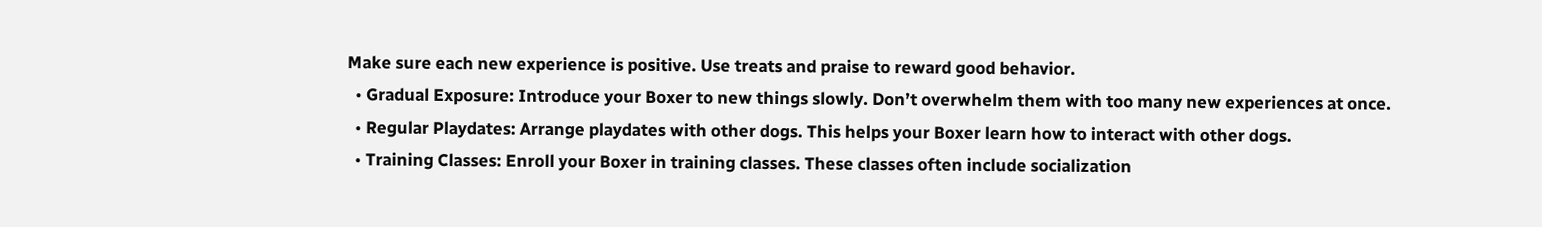Make sure each new experience is positive. Use treats and praise to reward good behavior.
  • Gradual Exposure: Introduce your Boxer to new things slowly. Don’t overwhelm them with too many new experiences at once.
  • Regular Playdates: Arrange playdates with other dogs. This helps your Boxer learn how to interact with other dogs.
  • Training Classes: Enroll your Boxer in training classes. These classes often include socialization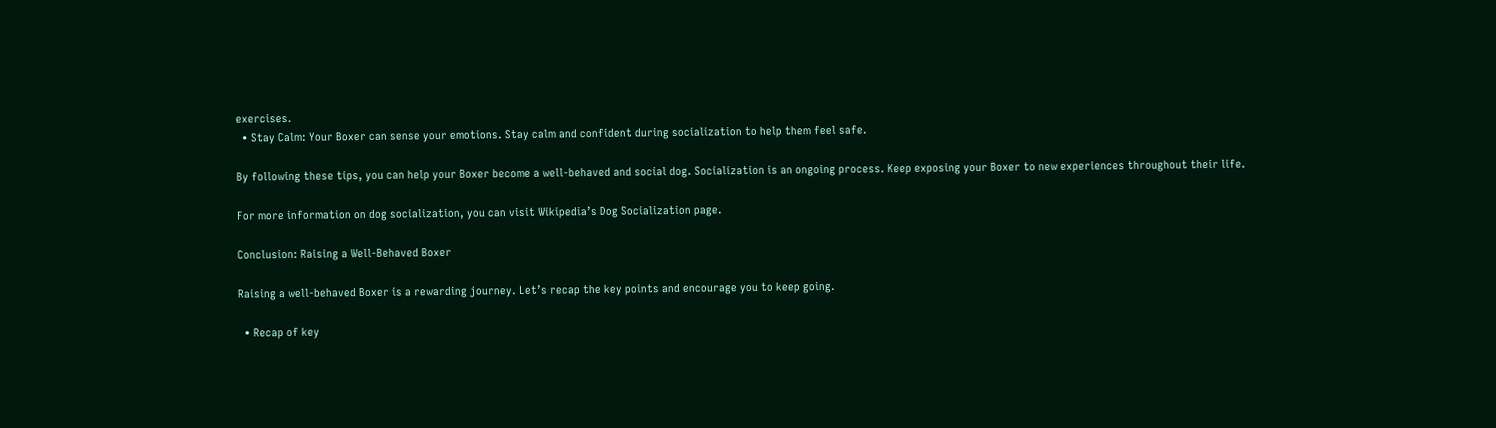exercises.
  • Stay Calm: Your Boxer can sense your emotions. Stay calm and confident during socialization to help them feel safe.

By following these tips, you can help your Boxer become a well-behaved and social dog. Socialization is an ongoing process. Keep exposing your Boxer to new experiences throughout their life.

For more information on dog socialization, you can visit Wikipedia’s Dog Socialization page.

Conclusion: Raising a Well-Behaved Boxer

Raising a well-behaved Boxer is a rewarding journey. Let’s recap the key points and encourage you to keep going.

  • Recap of key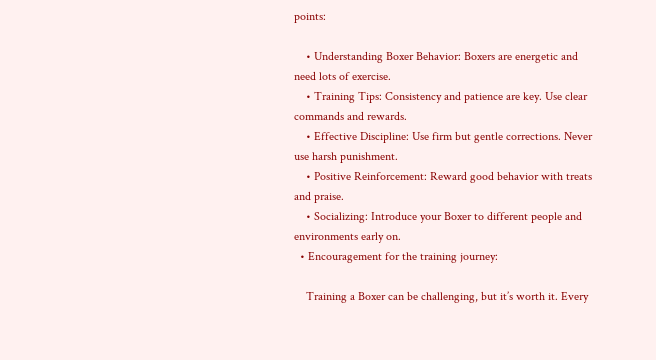points:

    • Understanding Boxer Behavior: Boxers are energetic and need lots of exercise.
    • Training Tips: Consistency and patience are key. Use clear commands and rewards.
    • Effective Discipline: Use firm but gentle corrections. Never use harsh punishment.
    • Positive Reinforcement: Reward good behavior with treats and praise.
    • Socializing: Introduce your Boxer to different people and environments early on.
  • Encouragement for the training journey:

    Training a Boxer can be challenging, but it’s worth it. Every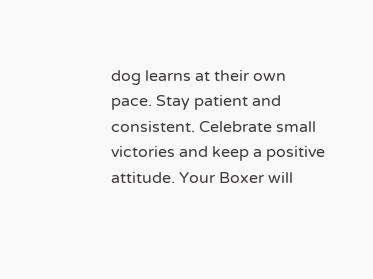dog learns at their own pace. Stay patient and consistent. Celebrate small victories and keep a positive attitude. Your Boxer will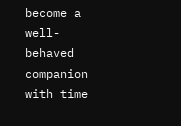become a well-behaved companion with time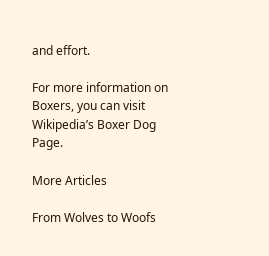and effort.

For more information on Boxers, you can visit Wikipedia’s Boxer Dog Page.

More Articles

From Wolves to Woofs